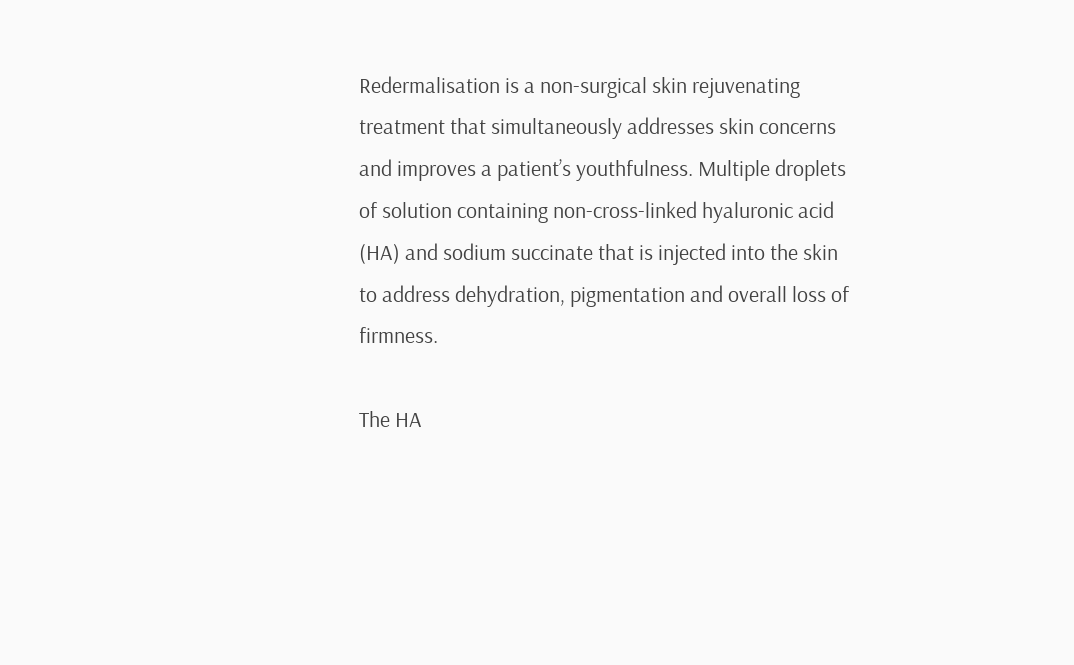Redermalisation is a non-surgical skin rejuvenating treatment that simultaneously addresses skin concerns and improves a patient’s youthfulness. Multiple droplets of solution containing non-cross-linked hyaluronic acid (HA) and sodium succinate that is injected into the skin to address dehydration, pigmentation and overall loss of firmness.

The HA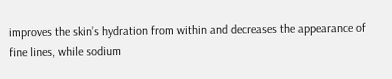improves the skin’s hydration from within and decreases the appearance of fine lines, while sodium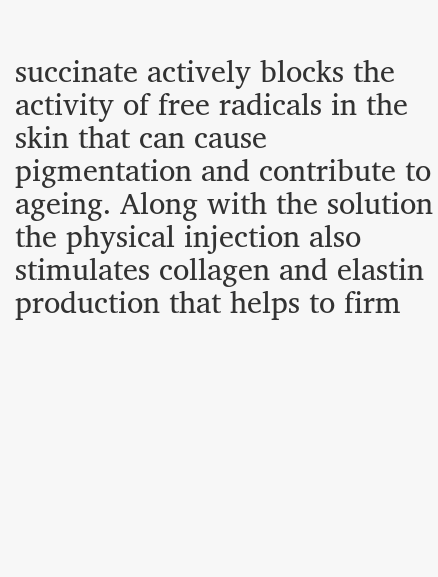succinate actively blocks the activity of free radicals in the skin that can cause pigmentation and contribute to ageing. Along with the solution the physical injection also stimulates collagen and elastin production that helps to firm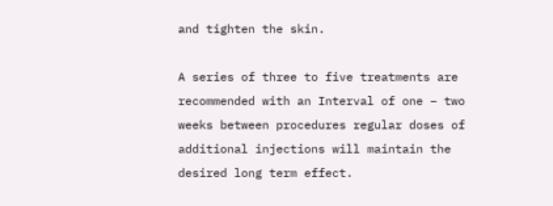and tighten the skin.

A series of three to five treatments are recommended with an Interval of one – two weeks between procedures regular doses of additional injections will maintain the desired long term effect.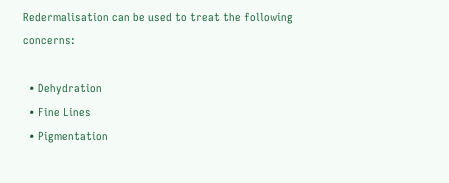Redermalisation can be used to treat the following concerns:

  • Dehydration
  • Fine Lines
  • Pigmentation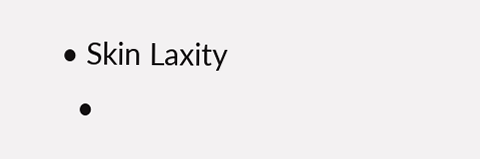• Skin Laxity
  •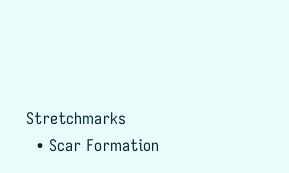Stretchmarks
  • Scar Formation